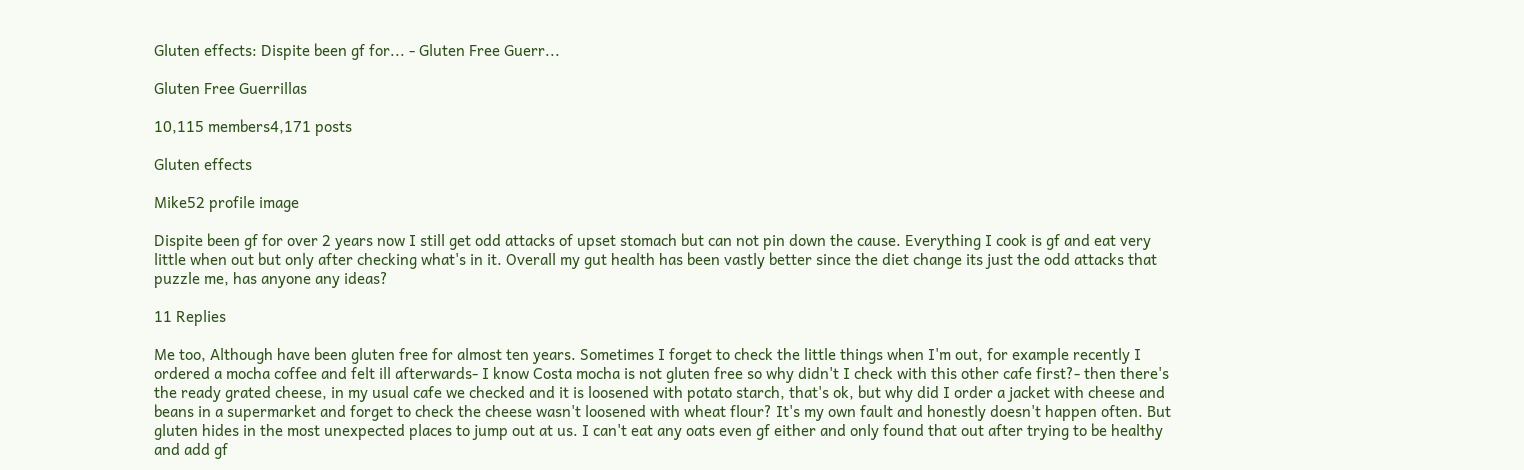Gluten effects: Dispite been gf for... - Gluten Free Guerr...

Gluten Free Guerrillas

10,115 members4,171 posts

Gluten effects

Mike52 profile image

Dispite been gf for over 2 years now I still get odd attacks of upset stomach but can not pin down the cause. Everything I cook is gf and eat very little when out but only after checking what's in it. Overall my gut health has been vastly better since the diet change its just the odd attacks that puzzle me, has anyone any ideas?

11 Replies

Me too, Although have been gluten free for almost ten years. Sometimes I forget to check the little things when I'm out, for example recently I ordered a mocha coffee and felt ill afterwards- I know Costa mocha is not gluten free so why didn't I check with this other cafe first?- then there's the ready grated cheese, in my usual cafe we checked and it is loosened with potato starch, that's ok, but why did I order a jacket with cheese and beans in a supermarket and forget to check the cheese wasn't loosened with wheat flour? It's my own fault and honestly doesn't happen often. But gluten hides in the most unexpected places to jump out at us. I can't eat any oats even gf either and only found that out after trying to be healthy and add gf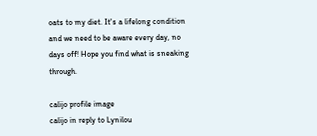oats to my diet. It's a lifelong condition and we need to be aware every day, no days off! Hope you find what is sneaking through.

calijo profile image
calijo in reply to Lynilou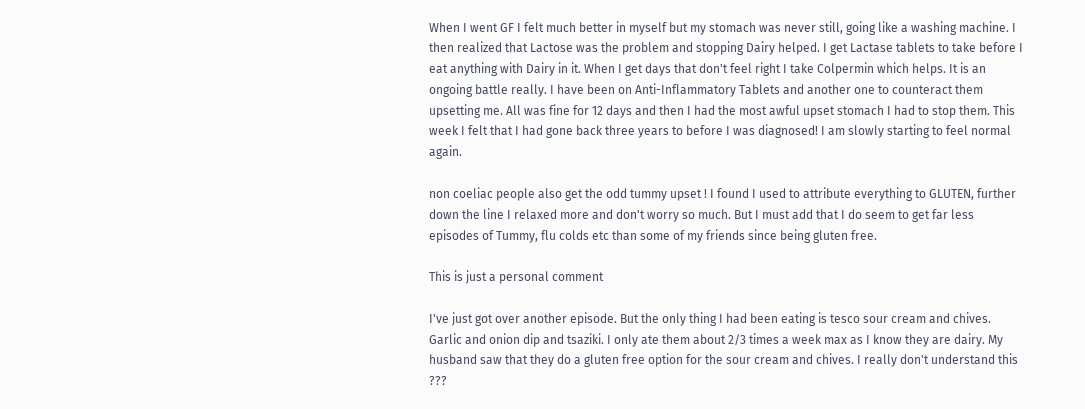When I went GF I felt much better in myself but my stomach was never still, going like a washing machine. I then realized that Lactose was the problem and stopping Dairy helped. I get Lactase tablets to take before I eat anything with Dairy in it. When I get days that don't feel right I take Colpermin which helps. It is an ongoing battle really. I have been on Anti-Inflammatory Tablets and another one to counteract them upsetting me. All was fine for 12 days and then I had the most awful upset stomach I had to stop them. This week I felt that I had gone back three years to before I was diagnosed! I am slowly starting to feel normal again.

non coeliac people also get the odd tummy upset ! I found I used to attribute everything to GLUTEN, further down the line I relaxed more and don't worry so much. But I must add that I do seem to get far less episodes of Tummy, flu colds etc than some of my friends since being gluten free.

This is just a personal comment

I've just got over another episode. But the only thing I had been eating is tesco sour cream and chives. Garlic and onion dip and tsaziki. I only ate them about 2/3 times a week max as I know they are dairy. My husband saw that they do a gluten free option for the sour cream and chives. I really don't understand this ???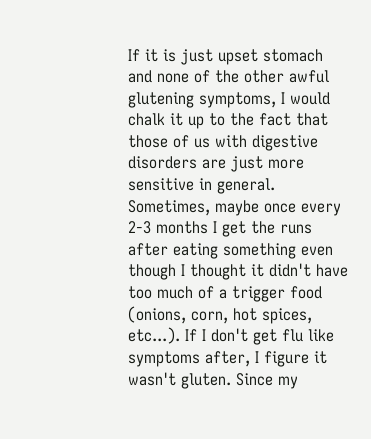If it is just upset stomach and none of the other awful glutening symptoms, I would chalk it up to the fact that those of us with digestive disorders are just more sensitive in general. Sometimes, maybe once every 2-3 months I get the runs after eating something even though I thought it didn't have too much of a trigger food (onions, corn, hot spices, etc...). If I don't get flu like symptoms after, I figure it wasn't gluten. Since my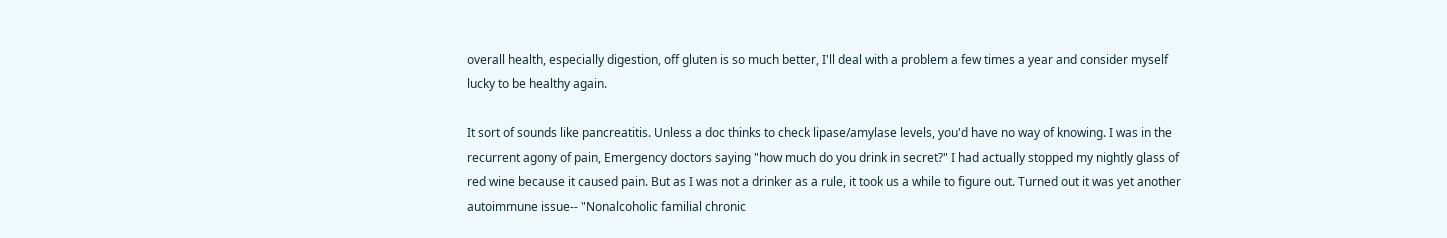overall health, especially digestion, off gluten is so much better, I'll deal with a problem a few times a year and consider myself lucky to be healthy again.

It sort of sounds like pancreatitis. Unless a doc thinks to check lipase/amylase levels, you'd have no way of knowing. I was in the recurrent agony of pain, Emergency doctors saying "how much do you drink in secret?" I had actually stopped my nightly glass of red wine because it caused pain. But as I was not a drinker as a rule, it took us a while to figure out. Turned out it was yet another autoimmune issue-- "Nonalcoholic familial chronic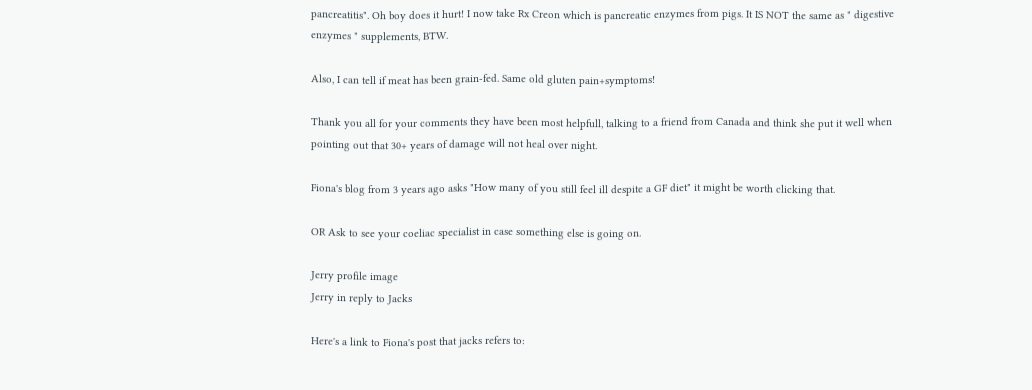pancreatitis". Oh boy does it hurt! I now take Rx Creon which is pancreatic enzymes from pigs. It IS NOT the same as " digestive enzymes " supplements, BTW.

Also, I can tell if meat has been grain-fed. Same old gluten pain+symptoms!

Thank you all for your comments they have been most helpfull, talking to a friend from Canada and think she put it well when pointing out that 30+ years of damage will not heal over night.

Fiona's blog from 3 years ago asks "How many of you still feel ill despite a GF diet" it might be worth clicking that.

OR Ask to see your coeliac specialist in case something else is going on.

Jerry profile image
Jerry in reply to Jacks

Here's a link to Fiona's post that jacks refers to: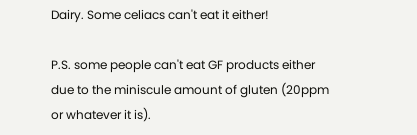Dairy. Some celiacs can't eat it either!

P.S. some people can't eat GF products either due to the miniscule amount of gluten (20ppm or whatever it is).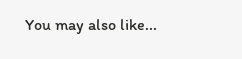You may also like...